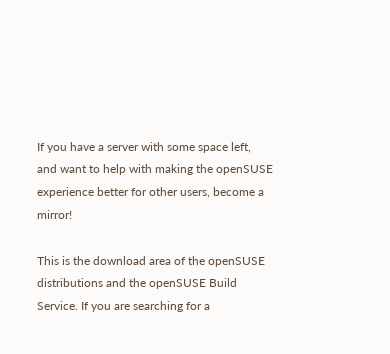If you have a server with some space left, and want to help with making the openSUSE experience better for other users, become a mirror!

This is the download area of the openSUSE distributions and the openSUSE Build Service. If you are searching for a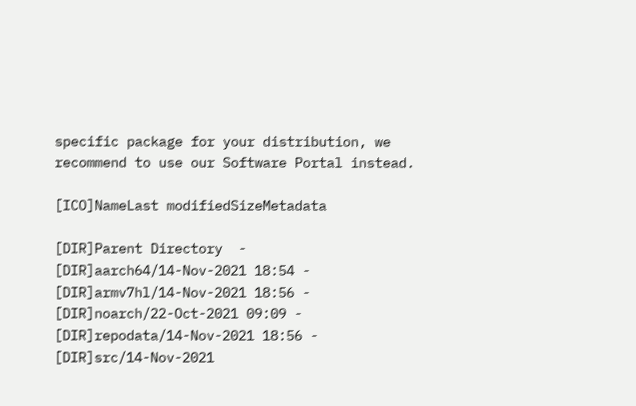specific package for your distribution, we recommend to use our Software Portal instead.

[ICO]NameLast modifiedSizeMetadata

[DIR]Parent Directory  -
[DIR]aarch64/14-Nov-2021 18:54 -
[DIR]armv7hl/14-Nov-2021 18:56 -
[DIR]noarch/22-Oct-2021 09:09 -
[DIR]repodata/14-Nov-2021 18:56 -
[DIR]src/14-Nov-2021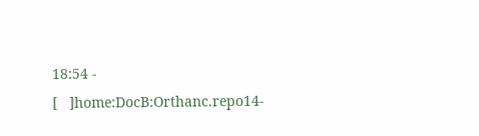18:54 -
[   ]home:DocB:Orthanc.repo14-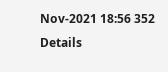Nov-2021 18:56 352 Details